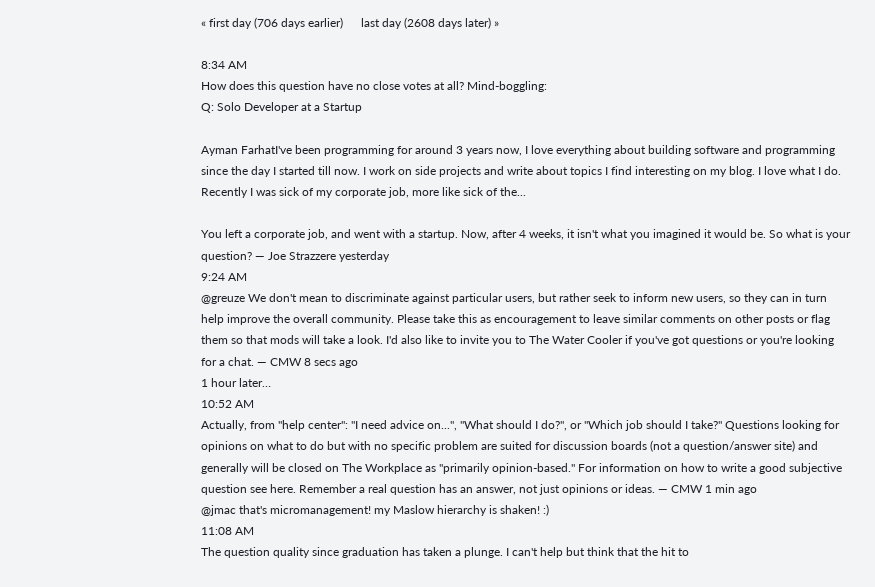« first day (706 days earlier)      last day (2608 days later) »

8:34 AM
How does this question have no close votes at all? Mind-boggling:
Q: Solo Developer at a Startup

Ayman FarhatI've been programming for around 3 years now, I love everything about building software and programming since the day I started till now. I work on side projects and write about topics I find interesting on my blog. I love what I do. Recently I was sick of my corporate job, more like sick of the...

You left a corporate job, and went with a startup. Now, after 4 weeks, it isn't what you imagined it would be. So what is your question? — Joe Strazzere yesterday
9:24 AM
@greuze We don't mean to discriminate against particular users, but rather seek to inform new users, so they can in turn help improve the overall community. Please take this as encouragement to leave similar comments on other posts or flag them so that mods will take a look. I'd also like to invite you to The Water Cooler if you've got questions or you're looking for a chat. — CMW 8 secs ago
1 hour later…
10:52 AM
Actually, from "help center": "I need advice on...", "What should I do?", or "Which job should I take?" Questions looking for opinions on what to do but with no specific problem are suited for discussion boards (not a question/answer site) and generally will be closed on The Workplace as "primarily opinion-based." For information on how to write a good subjective question see here. Remember a real question has an answer, not just opinions or ideas. — CMW 1 min ago
@jmac that's micromanagement! my Maslow hierarchy is shaken! :)
11:08 AM
The question quality since graduation has taken a plunge. I can't help but think that the hit to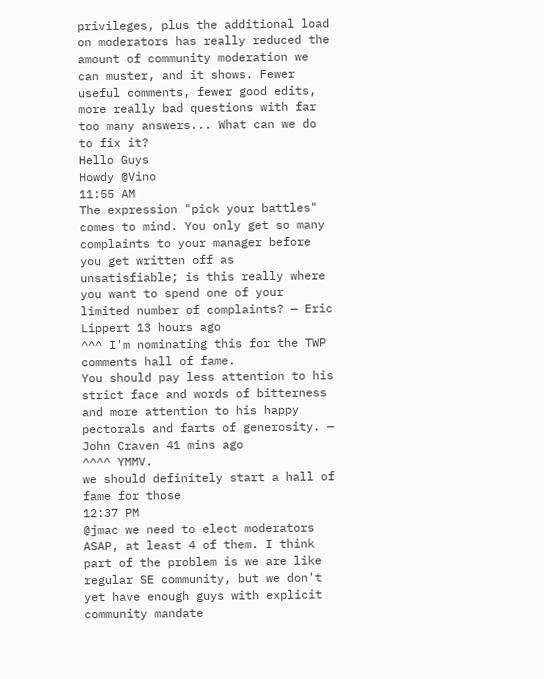privileges, plus the additional load on moderators has really reduced the amount of community moderation we can muster, and it shows. Fewer useful comments, fewer good edits, more really bad questions with far too many answers... What can we do to fix it?
Hello Guys
Howdy @Vino
11:55 AM
The expression "pick your battles" comes to mind. You only get so many complaints to your manager before you get written off as unsatisfiable; is this really where you want to spend one of your limited number of complaints? — Eric Lippert 13 hours ago
^^^ I'm nominating this for the TWP comments hall of fame.
You should pay less attention to his strict face and words of bitterness and more attention to his happy pectorals and farts of generosity. — John Craven 41 mins ago
^^^^ YMMV.
we should definitely start a hall of fame for those
12:37 PM
@jmac we need to elect moderators ASAP, at least 4 of them. I think part of the problem is we are like regular SE community, but we don't yet have enough guys with explicit community mandate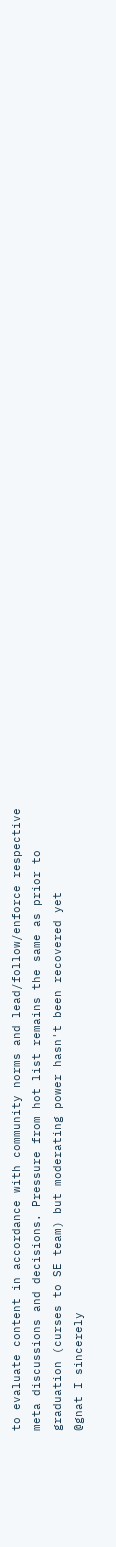to evaluate content in accordance with community norms and lead/follow/enforce respective meta discussions and decisions. Pressure from hot list remains the same as prior to graduation (curses to SE team) but moderating power hasn't been recovered yet
@gnat I sincerely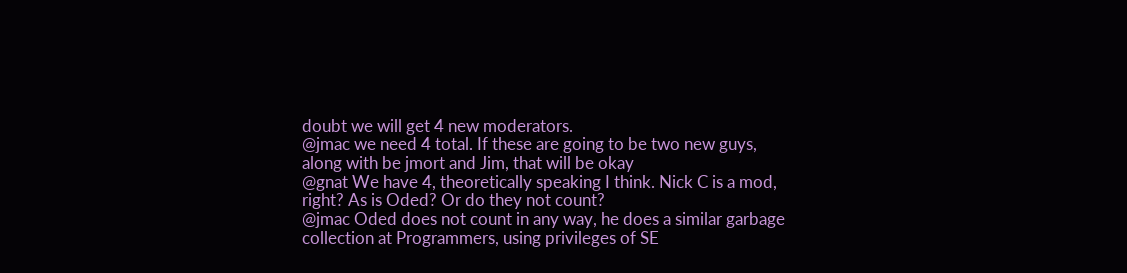doubt we will get 4 new moderators.
@jmac we need 4 total. If these are going to be two new guys, along with be jmort and Jim, that will be okay
@gnat We have 4, theoretically speaking I think. Nick C is a mod, right? As is Oded? Or do they not count?
@jmac Oded does not count in any way, he does a similar garbage collection at Programmers, using privileges of SE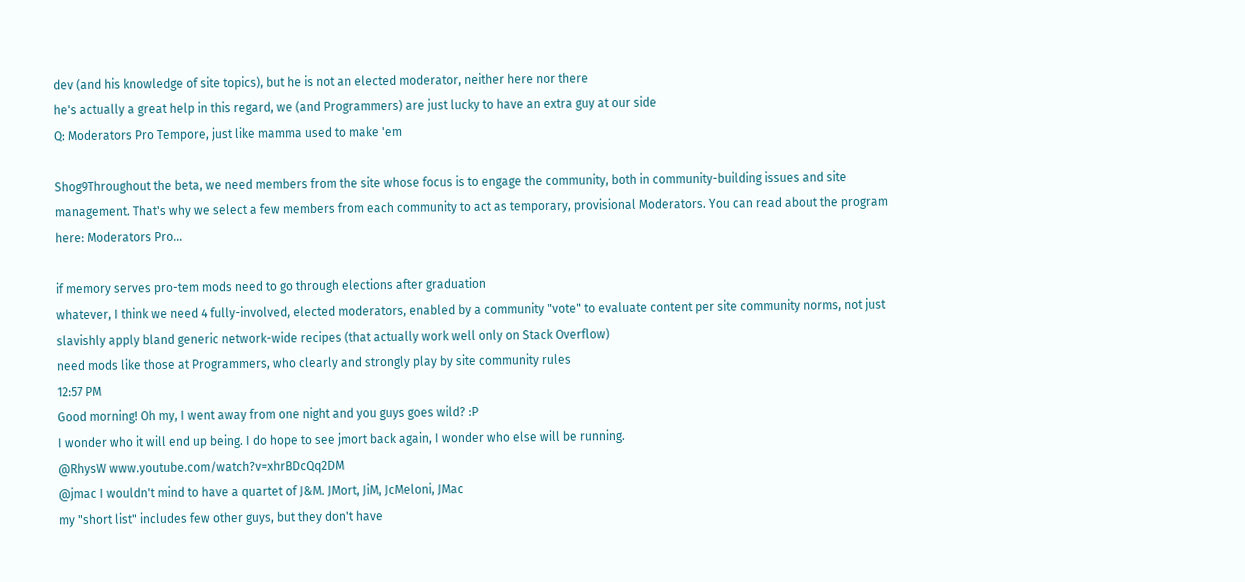dev (and his knowledge of site topics), but he is not an elected moderator, neither here nor there
he's actually a great help in this regard, we (and Programmers) are just lucky to have an extra guy at our side
Q: Moderators Pro Tempore, just like mamma used to make 'em

Shog9Throughout the beta, we need members from the site whose focus is to engage the community, both in community-building issues and site management. That's why we select a few members from each community to act as temporary, provisional Moderators. You can read about the program here: Moderators Pro...

if memory serves pro-tem mods need to go through elections after graduation
whatever, I think we need 4 fully-involved, elected moderators, enabled by a community "vote" to evaluate content per site community norms, not just slavishly apply bland generic network-wide recipes (that actually work well only on Stack Overflow)
need mods like those at Programmers, who clearly and strongly play by site community rules
12:57 PM
Good morning! Oh my, I went away from one night and you guys goes wild? :P
I wonder who it will end up being. I do hope to see jmort back again, I wonder who else will be running.
@RhysW www.youtube.com/watch?v=xhrBDcQq2DM
@jmac I wouldn't mind to have a quartet of J&M. JMort, JiM, JcMeloni, JMac
my "short list" includes few other guys, but they don't have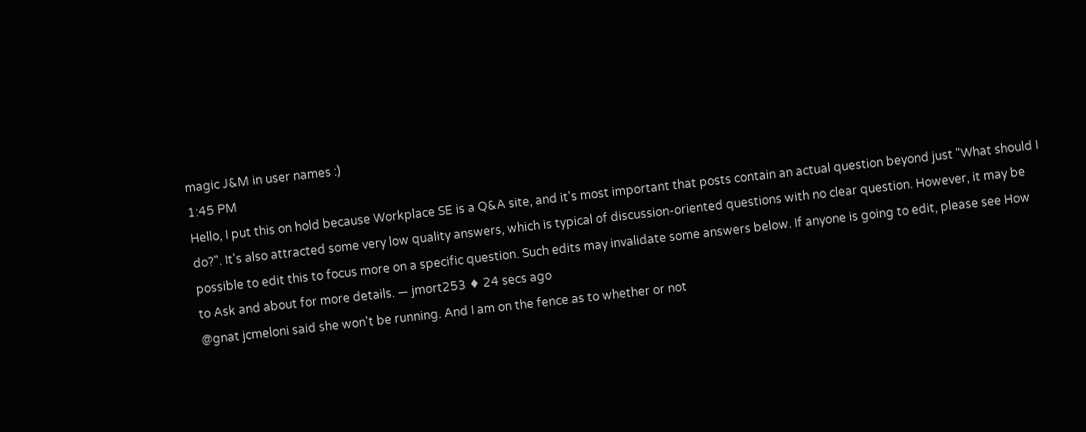magic J&M in user names :)
1:45 PM
Hello, I put this on hold because Workplace SE is a Q&A site, and it's most important that posts contain an actual question beyond just "What should I do?". It's also attracted some very low quality answers, which is typical of discussion-oriented questions with no clear question. However, it may be possible to edit this to focus more on a specific question. Such edits may invalidate some answers below. If anyone is going to edit, please see How to Ask and about for more details. — jmort253 ♦ 24 secs ago
@gnat jcmeloni said she won't be running. And I am on the fence as to whether or not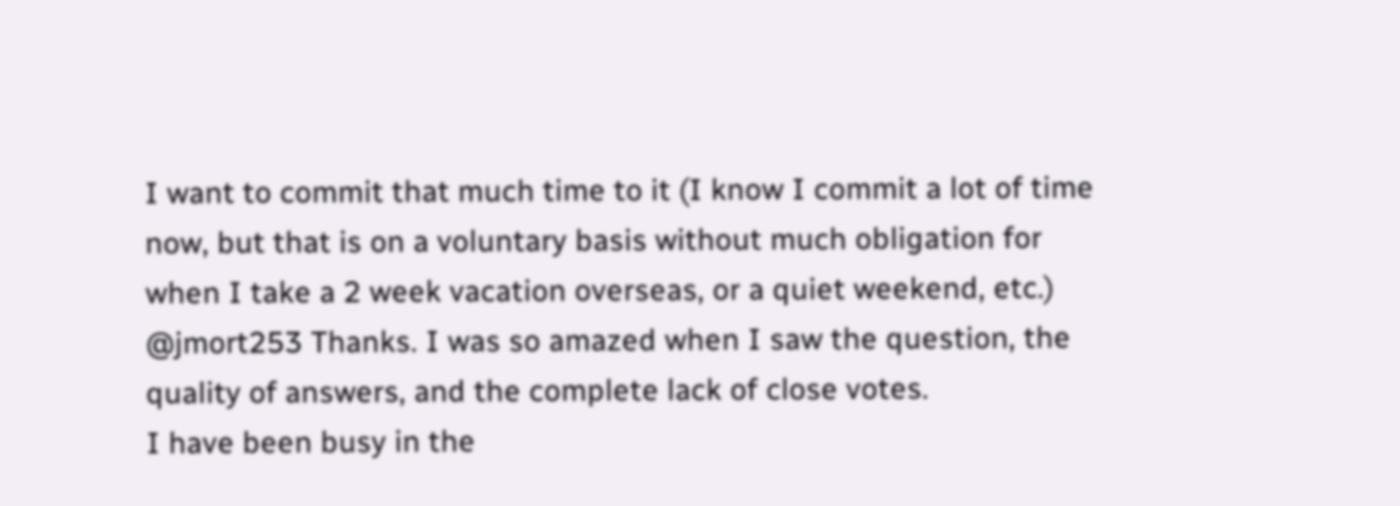I want to commit that much time to it (I know I commit a lot of time now, but that is on a voluntary basis without much obligation for when I take a 2 week vacation overseas, or a quiet weekend, etc.)
@jmort253 Thanks. I was so amazed when I saw the question, the quality of answers, and the complete lack of close votes.
I have been busy in the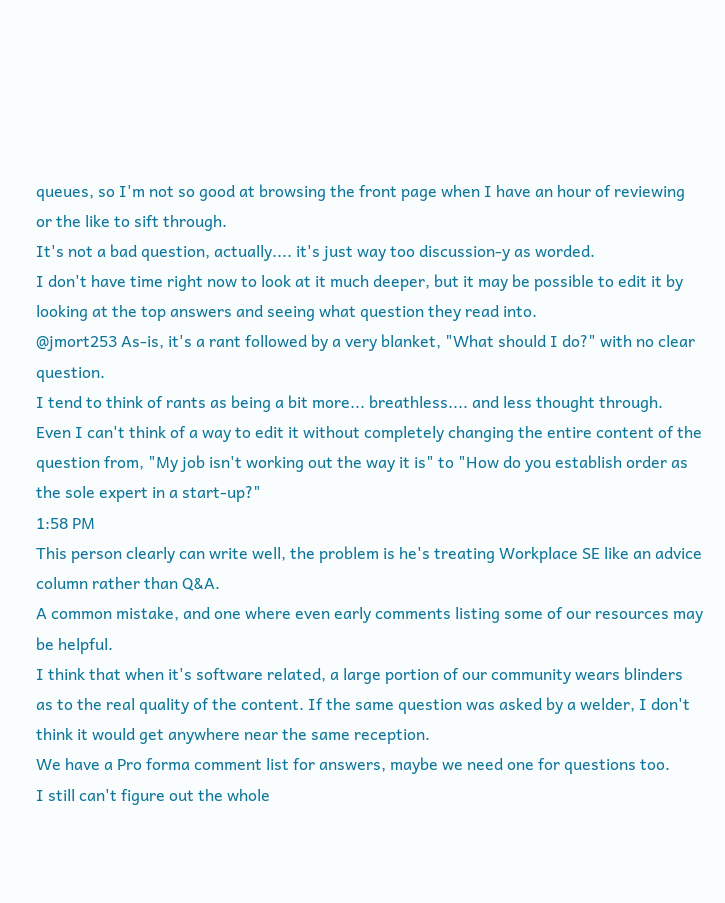queues, so I'm not so good at browsing the front page when I have an hour of reviewing or the like to sift through.
It's not a bad question, actually.... it's just way too discussion-y as worded.
I don't have time right now to look at it much deeper, but it may be possible to edit it by looking at the top answers and seeing what question they read into.
@jmort253 As-is, it's a rant followed by a very blanket, "What should I do?" with no clear question.
I tend to think of rants as being a bit more... breathless.... and less thought through.
Even I can't think of a way to edit it without completely changing the entire content of the question from, "My job isn't working out the way it is" to "How do you establish order as the sole expert in a start-up?"
1:58 PM
This person clearly can write well, the problem is he's treating Workplace SE like an advice column rather than Q&A.
A common mistake, and one where even early comments listing some of our resources may be helpful.
I think that when it's software related, a large portion of our community wears blinders as to the real quality of the content. If the same question was asked by a welder, I don't think it would get anywhere near the same reception.
We have a Pro forma comment list for answers, maybe we need one for questions too.
I still can't figure out the whole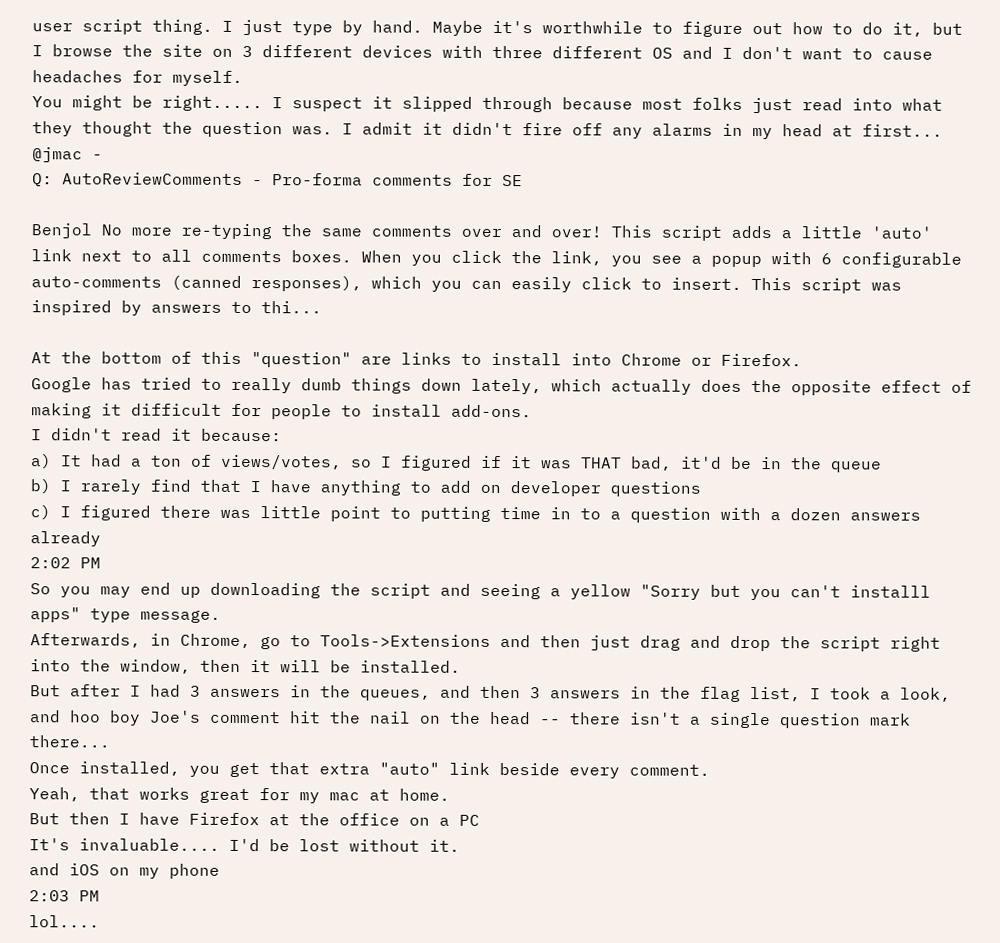user script thing. I just type by hand. Maybe it's worthwhile to figure out how to do it, but I browse the site on 3 different devices with three different OS and I don't want to cause headaches for myself.
You might be right..... I suspect it slipped through because most folks just read into what they thought the question was. I admit it didn't fire off any alarms in my head at first...
@jmac -
Q: AutoReviewComments - Pro-forma comments for SE

Benjol No more re-typing the same comments over and over! This script adds a little 'auto' link next to all comments boxes. When you click the link, you see a popup with 6 configurable auto-comments (canned responses), which you can easily click to insert. This script was inspired by answers to thi...

At the bottom of this "question" are links to install into Chrome or Firefox.
Google has tried to really dumb things down lately, which actually does the opposite effect of making it difficult for people to install add-ons.
I didn't read it because:
a) It had a ton of views/votes, so I figured if it was THAT bad, it'd be in the queue
b) I rarely find that I have anything to add on developer questions
c) I figured there was little point to putting time in to a question with a dozen answers already
2:02 PM
So you may end up downloading the script and seeing a yellow "Sorry but you can't installl apps" type message.
Afterwards, in Chrome, go to Tools->Extensions and then just drag and drop the script right into the window, then it will be installed.
But after I had 3 answers in the queues, and then 3 answers in the flag list, I took a look, and hoo boy Joe's comment hit the nail on the head -- there isn't a single question mark there...
Once installed, you get that extra "auto" link beside every comment.
Yeah, that works great for my mac at home.
But then I have Firefox at the office on a PC
It's invaluable.... I'd be lost without it.
and iOS on my phone
2:03 PM
lol....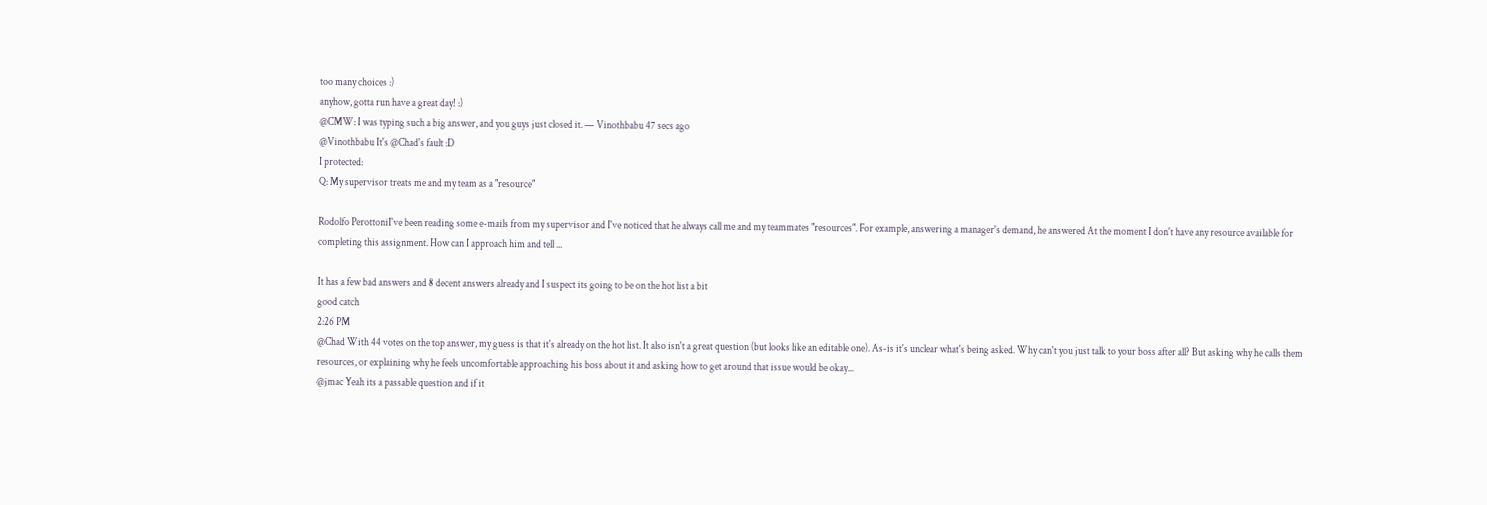too many choices :)
anyhow, gotta run have a great day! :)
@CMW: I was typing such a big answer, and you guys just closed it. — Vinothbabu 47 secs ago
@Vinothbabu It's @Chad's fault :D
I protected:
Q: My supervisor treats me and my team as a "resource"

Rodolfo PerottoniI've been reading some e-mails from my supervisor and I've noticed that he always call me and my teammates "resources". For example, answering a manager's demand, he answered At the moment I don't have any resource available for completing this assignment. How can I approach him and tell ...

It has a few bad answers and 8 decent answers already and I suspect its going to be on the hot list a bit
good catch
2:26 PM
@Chad With 44 votes on the top answer, my guess is that it's already on the hot list. It also isn't a great question (but looks like an editable one). As-is it's unclear what's being asked. Why can't you just talk to your boss after all? But asking why he calls them resources, or explaining why he feels uncomfortable approaching his boss about it and asking how to get around that issue would be okay...
@jmac Yeah its a passable question and if it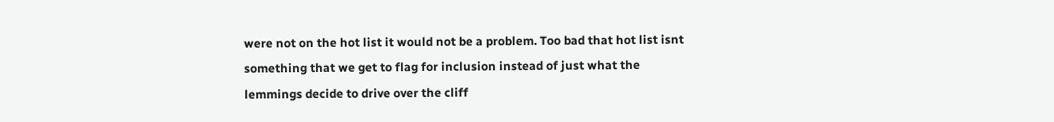were not on the hot list it would not be a problem. Too bad that hot list isnt something that we get to flag for inclusion instead of just what the lemmings decide to drive over the cliff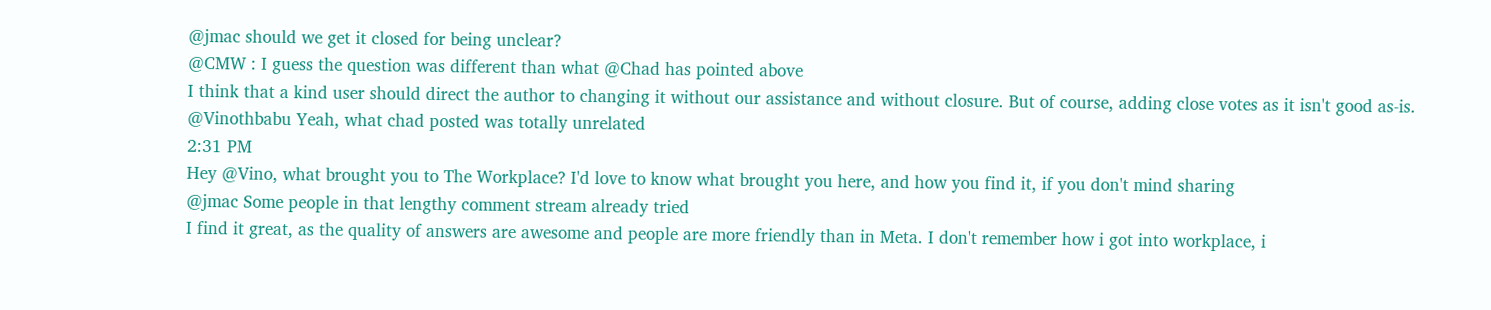@jmac should we get it closed for being unclear?
@CMW : I guess the question was different than what @Chad has pointed above
I think that a kind user should direct the author to changing it without our assistance and without closure. But of course, adding close votes as it isn't good as-is.
@Vinothbabu Yeah, what chad posted was totally unrelated
2:31 PM
Hey @Vino, what brought you to The Workplace? I'd love to know what brought you here, and how you find it, if you don't mind sharing
@jmac Some people in that lengthy comment stream already tried
I find it great, as the quality of answers are awesome and people are more friendly than in Meta. I don't remember how i got into workplace, i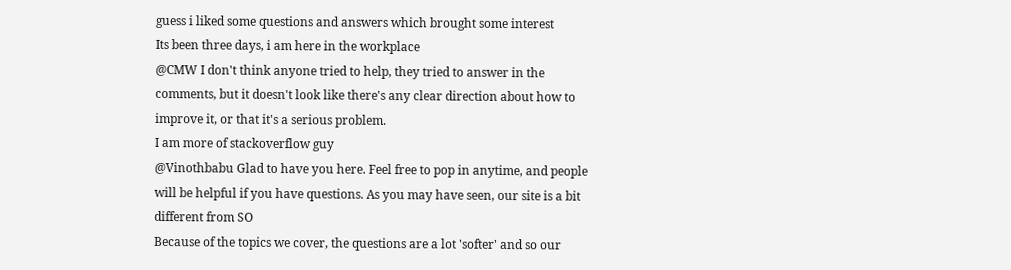guess i liked some questions and answers which brought some interest
Its been three days, i am here in the workplace
@CMW I don't think anyone tried to help, they tried to answer in the comments, but it doesn't look like there's any clear direction about how to improve it, or that it's a serious problem.
I am more of stackoverflow guy
@Vinothbabu Glad to have you here. Feel free to pop in anytime, and people will be helpful if you have questions. As you may have seen, our site is a bit different from SO
Because of the topics we cover, the questions are a lot 'softer' and so our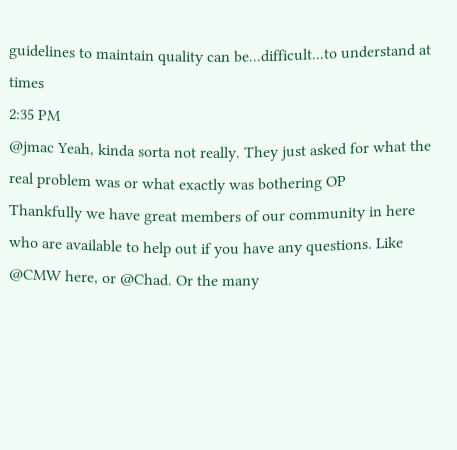guidelines to maintain quality can be...difficult...to understand at times
2:35 PM
@jmac Yeah, kinda sorta not really. They just asked for what the real problem was or what exactly was bothering OP
Thankfully we have great members of our community in here who are available to help out if you have any questions. Like @CMW here, or @Chad. Or the many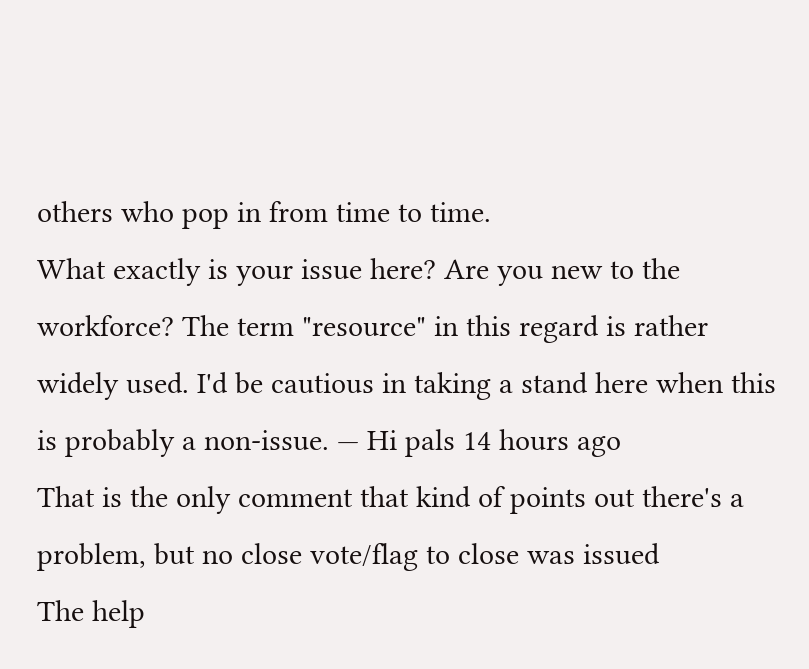others who pop in from time to time.
What exactly is your issue here? Are you new to the workforce? The term "resource" in this regard is rather widely used. I'd be cautious in taking a stand here when this is probably a non-issue. — Hi pals 14 hours ago
That is the only comment that kind of points out there's a problem, but no close vote/flag to close was issued
The help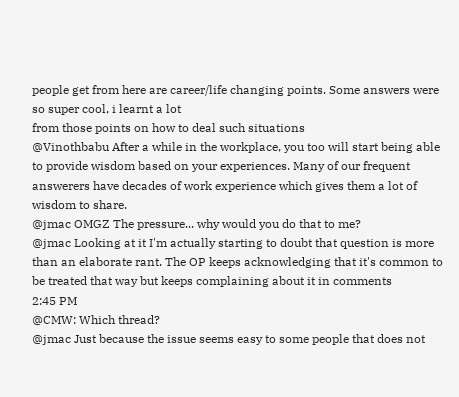people get from here are career/life changing points. Some answers were so super cool, i learnt a lot
from those points on how to deal such situations
@Vinothbabu After a while in the workplace, you too will start being able to provide wisdom based on your experiences. Many of our frequent answerers have decades of work experience which gives them a lot of wisdom to share.
@jmac OMGZ The pressure... why would you do that to me?
@jmac Looking at it I'm actually starting to doubt that question is more than an elaborate rant. The OP keeps acknowledging that it's common to be treated that way but keeps complaining about it in comments
2:45 PM
@CMW: Which thread?
@jmac Just because the issue seems easy to some people that does not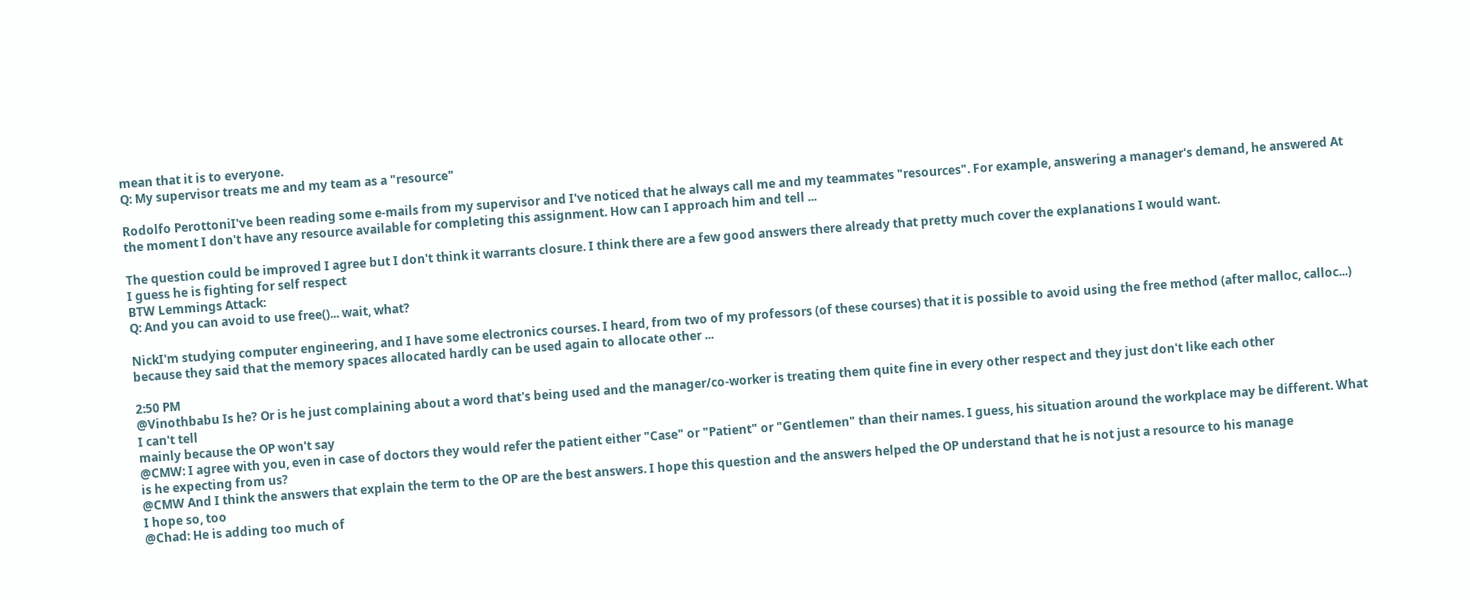mean that it is to everyone.
Q: My supervisor treats me and my team as a "resource"

Rodolfo PerottoniI've been reading some e-mails from my supervisor and I've noticed that he always call me and my teammates "resources". For example, answering a manager's demand, he answered At the moment I don't have any resource available for completing this assignment. How can I approach him and tell ...

The question could be improved I agree but I don't think it warrants closure. I think there are a few good answers there already that pretty much cover the explanations I would want.
I guess he is fighting for self respect
BTW Lemmings Attack:
Q: And you can avoid to use free()... wait, what?

NickI'm studying computer engineering, and I have some electronics courses. I heard, from two of my professors (of these courses) that it is possible to avoid using the free method (after malloc, calloc...) because they said that the memory spaces allocated hardly can be used again to allocate other ...

2:50 PM
@Vinothbabu Is he? Or is he just complaining about a word that's being used and the manager/co-worker is treating them quite fine in every other respect and they just don't like each other
I can't tell
mainly because the OP won't say
@CMW: I agree with you, even in case of doctors they would refer the patient either "Case" or "Patient" or "Gentlemen" than their names. I guess, his situation around the workplace may be different. What is he expecting from us?
@CMW And I think the answers that explain the term to the OP are the best answers. I hope this question and the answers helped the OP understand that he is not just a resource to his manage
I hope so, too
@Chad: He is adding too much of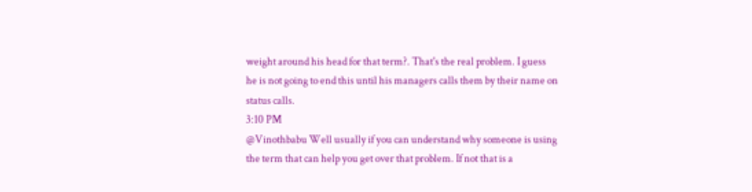weight around his head for that term?. That's the real problem. I guess he is not going to end this until his managers calls them by their name on status calls.
3:10 PM
@Vinothbabu Well usually if you can understand why someone is using the term that can help you get over that problem. If not that is a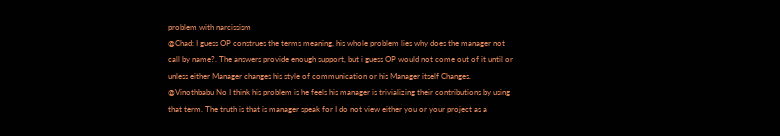problem with narcissism
@Chad: I guess OP construes the terms meaning, his whole problem lies why does the manager not call by name?. The answers provide enough support, but i guess OP would not come out of it until or unless either Manager changes his style of communication or his Manager itself Changes.
@Vinothbabu No I think his problem is he feels his manager is trivializing their contributions by using that term. The truth is that is manager speak for I do not view either you or your project as a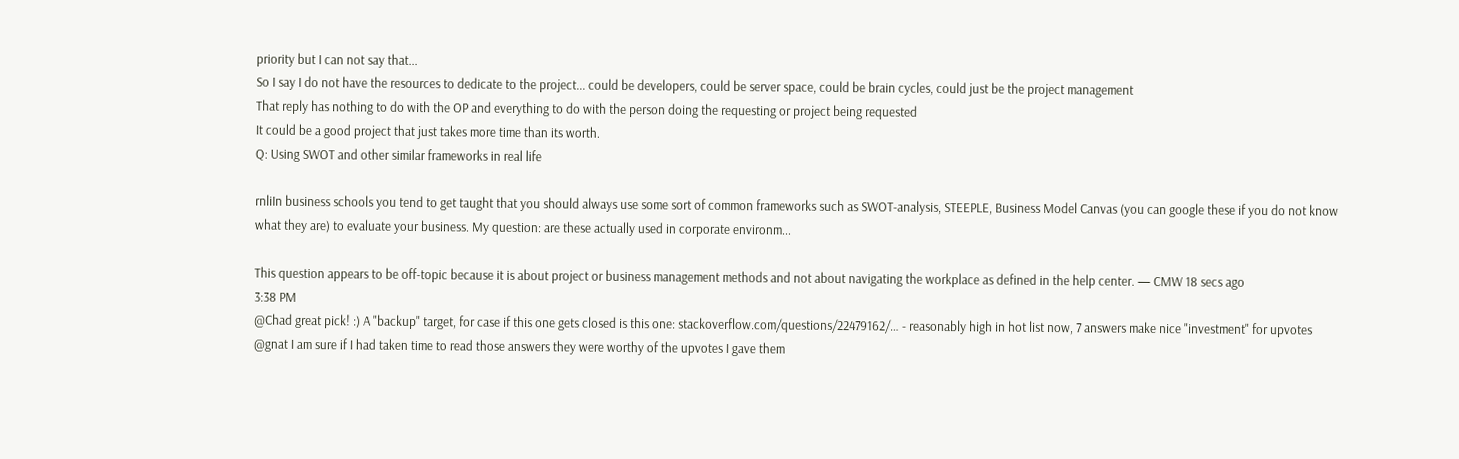priority but I can not say that...
So I say I do not have the resources to dedicate to the project... could be developers, could be server space, could be brain cycles, could just be the project management
That reply has nothing to do with the OP and everything to do with the person doing the requesting or project being requested
It could be a good project that just takes more time than its worth.
Q: Using SWOT and other similar frameworks in real life

rnliIn business schools you tend to get taught that you should always use some sort of common frameworks such as SWOT-analysis, STEEPLE, Business Model Canvas (you can google these if you do not know what they are) to evaluate your business. My question: are these actually used in corporate environm...

This question appears to be off-topic because it is about project or business management methods and not about navigating the workplace as defined in the help center. — CMW 18 secs ago
3:38 PM
@Chad great pick! :) A "backup" target, for case if this one gets closed is this one: stackoverflow.com/questions/22479162/… - reasonably high in hot list now, 7 answers make nice "investment" for upvotes
@gnat I am sure if I had taken time to read those answers they were worthy of the upvotes I gave them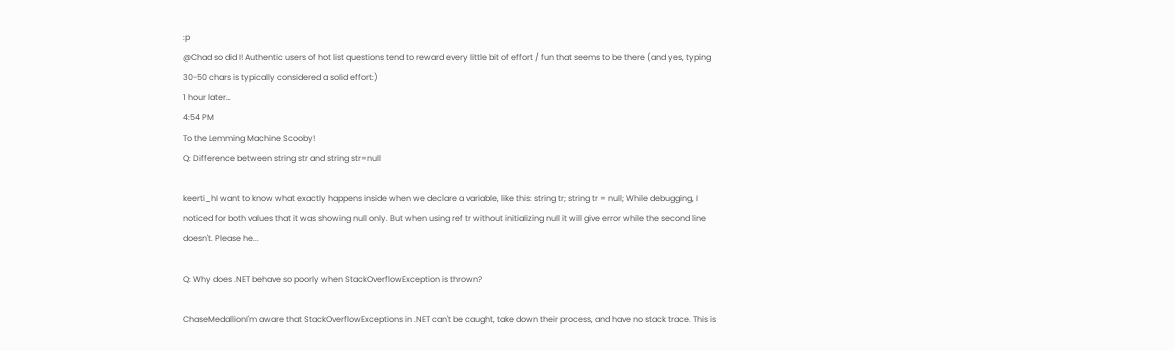:p
@Chad so did I! Authentic users of hot list questions tend to reward every little bit of effort / fun that seems to be there (and yes, typing 30-50 chars is typically considered a solid effort:)
1 hour later…
4:54 PM
To the Lemming Machine Scooby!
Q: Difference between string str and string str=null

keerti_hI want to know what exactly happens inside when we declare a variable, like this: string tr; string tr = null; While debugging, I noticed for both values that it was showing null only. But when using ref tr without initializing null it will give error while the second line doesn't. Please he...

Q: Why does .NET behave so poorly when StackOverflowException is thrown?

ChaseMedallionI'm aware that StackOverflowExceptions in .NET can't be caught, take down their process, and have no stack trace. This is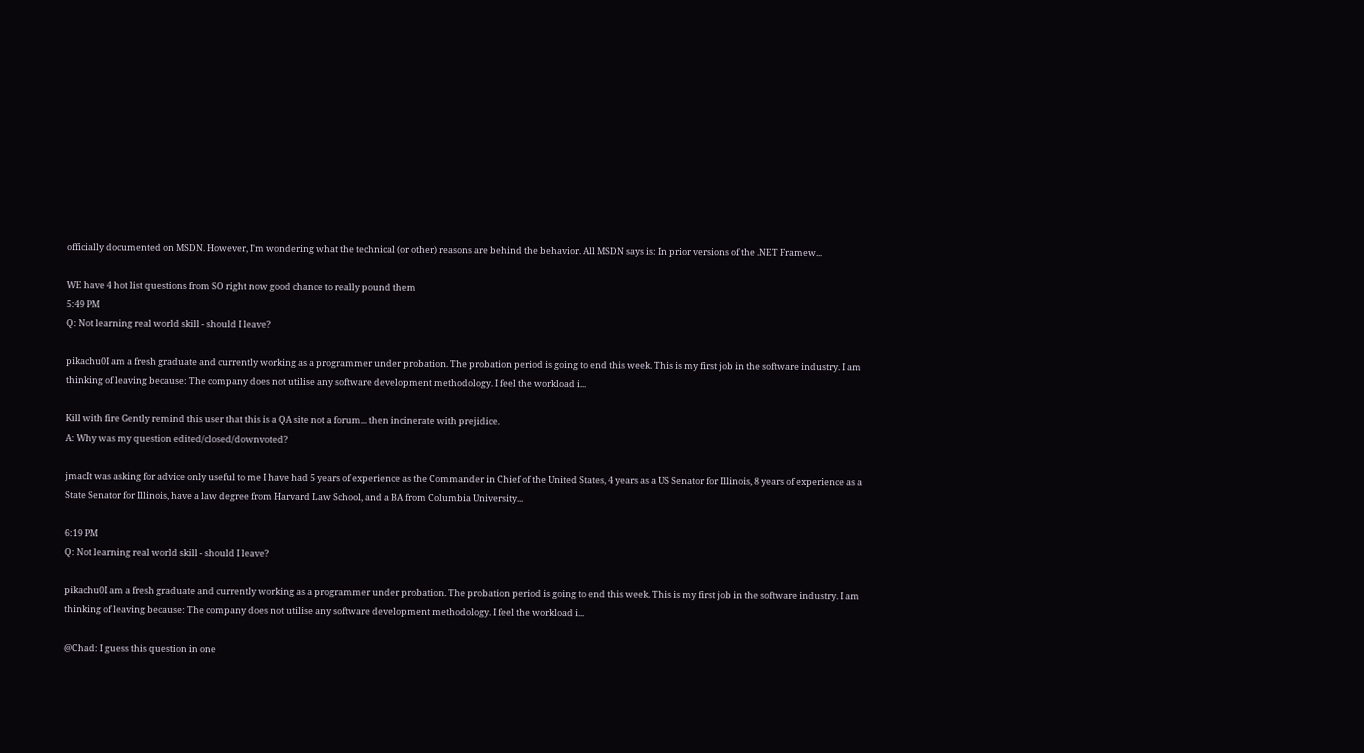officially documented on MSDN. However, I'm wondering what the technical (or other) reasons are behind the behavior. All MSDN says is: In prior versions of the .NET Framew...

WE have 4 hot list questions from SO right now good chance to really pound them
5:49 PM
Q: Not learning real world skill - should I leave?

pikachu0I am a fresh graduate and currently working as a programmer under probation. The probation period is going to end this week. This is my first job in the software industry. I am thinking of leaving because: The company does not utilise any software development methodology. I feel the workload i...

Kill with fire Gently remind this user that this is a QA site not a forum... then incinerate with prejidice.
A: Why was my question edited/closed/downvoted?

jmacIt was asking for advice only useful to me I have had 5 years of experience as the Commander in Chief of the United States, 4 years as a US Senator for Illinois, 8 years of experience as a State Senator for Illinois, have a law degree from Harvard Law School, and a BA from Columbia University...

6:19 PM
Q: Not learning real world skill - should I leave?

pikachu0I am a fresh graduate and currently working as a programmer under probation. The probation period is going to end this week. This is my first job in the software industry. I am thinking of leaving because: The company does not utilise any software development methodology. I feel the workload i...

@Chad: I guess this question in one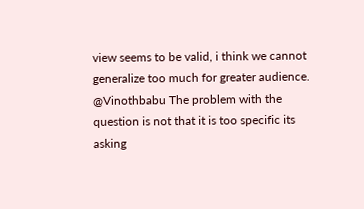view seems to be valid, i think we cannot generalize too much for greater audience.
@Vinothbabu The problem with the question is not that it is too specific its asking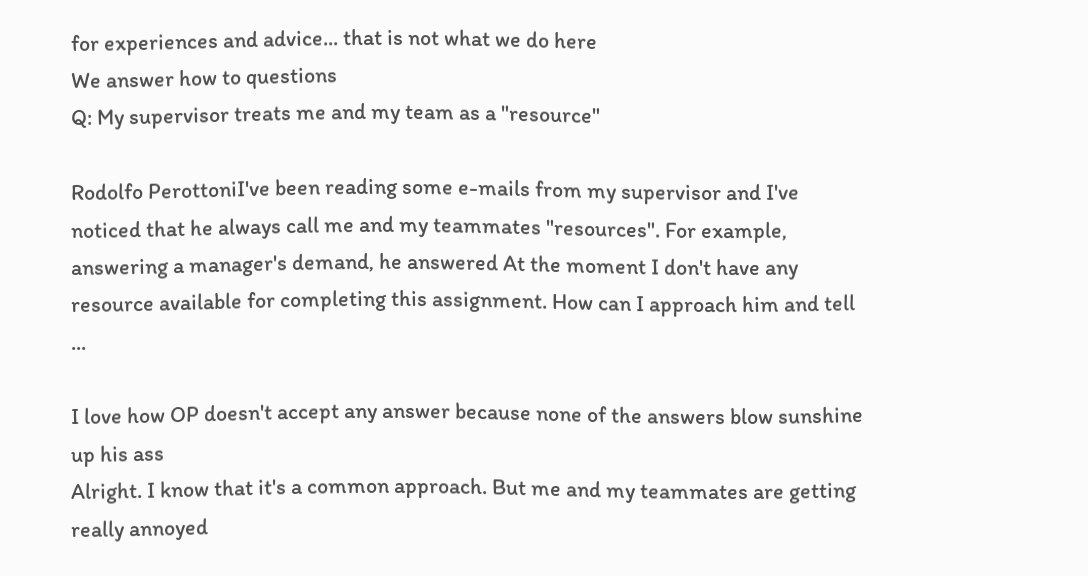for experiences and advice... that is not what we do here
We answer how to questions
Q: My supervisor treats me and my team as a "resource"

Rodolfo PerottoniI've been reading some e-mails from my supervisor and I've noticed that he always call me and my teammates "resources". For example, answering a manager's demand, he answered At the moment I don't have any resource available for completing this assignment. How can I approach him and tell ...

I love how OP doesn't accept any answer because none of the answers blow sunshine up his ass
Alright. I know that it's a common approach. But me and my teammates are getting really annoyed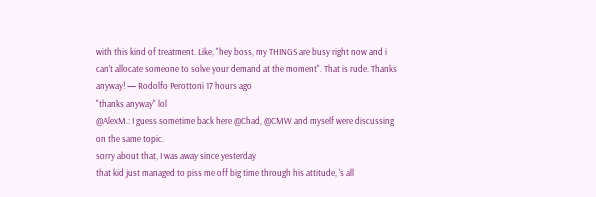with this kind of treatment. Like, "hey boss, my THINGS are busy right now and i can't allocate someone to solve your demand at the moment". That is rude. Thanks anyway! — Rodolfo Perottoni 17 hours ago
"thanks anyway" lol
@AlexM.: I guess sometime back here @Chad, @CMW and myself were discussing on the same topic.
sorry about that, I was away since yesterday
that kid just managed to piss me off big time through his attitude, 's all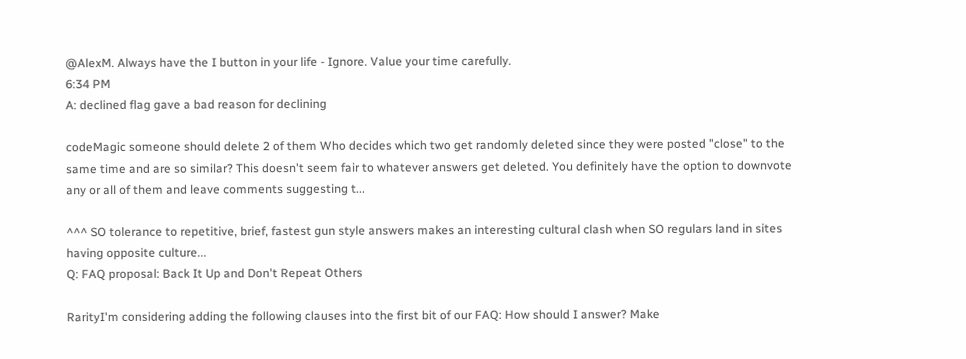@AlexM. Always have the I button in your life - Ignore. Value your time carefully.
6:34 PM
A: declined flag gave a bad reason for declining

codeMagic someone should delete 2 of them Who decides which two get randomly deleted since they were posted "close" to the same time and are so similar? This doesn't seem fair to whatever answers get deleted. You definitely have the option to downvote any or all of them and leave comments suggesting t...

^^^ SO tolerance to repetitive, brief, fastest gun style answers makes an interesting cultural clash when SO regulars land in sites having opposite culture...
Q: FAQ proposal: Back It Up and Don't Repeat Others

RarityI'm considering adding the following clauses into the first bit of our FAQ: How should I answer? Make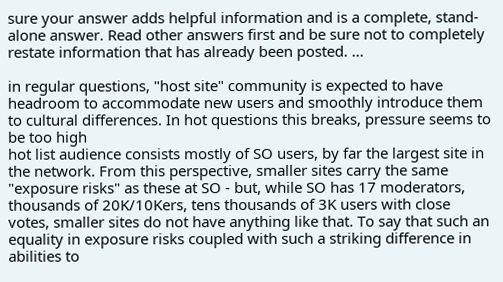sure your answer adds helpful information and is a complete, stand-alone answer. Read other answers first and be sure not to completely restate information that has already been posted. ...

in regular questions, "host site" community is expected to have headroom to accommodate new users and smoothly introduce them to cultural differences. In hot questions this breaks, pressure seems to be too high
hot list audience consists mostly of SO users, by far the largest site in the network. From this perspective, smaller sites carry the same "exposure risks" as these at SO - but, while SO has 17 moderators, thousands of 20K/10Kers, tens thousands of 3K users with close votes, smaller sites do not have anything like that. To say that such an equality in exposure risks coupled with such a striking difference in abilities to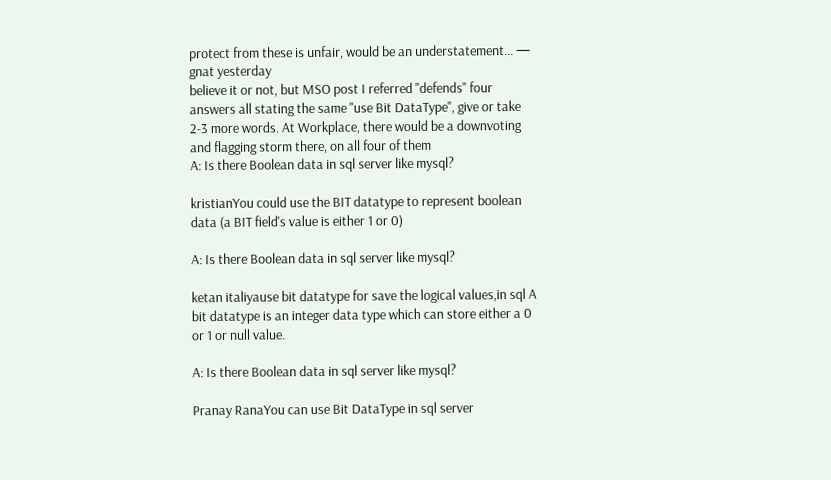protect from these is unfair, would be an understatement... — gnat yesterday
believe it or not, but MSO post I referred "defends" four answers all stating the same "use Bit DataType", give or take 2-3 more words. At Workplace, there would be a downvoting and flagging storm there, on all four of them
A: Is there Boolean data in sql server like mysql?

kristianYou could use the BIT datatype to represent boolean data (a BIT field's value is either 1 or 0)

A: Is there Boolean data in sql server like mysql?

ketan italiyause bit datatype for save the logical values,in sql A bit datatype is an integer data type which can store either a 0 or 1 or null value.

A: Is there Boolean data in sql server like mysql?

Pranay RanaYou can use Bit DataType in sql server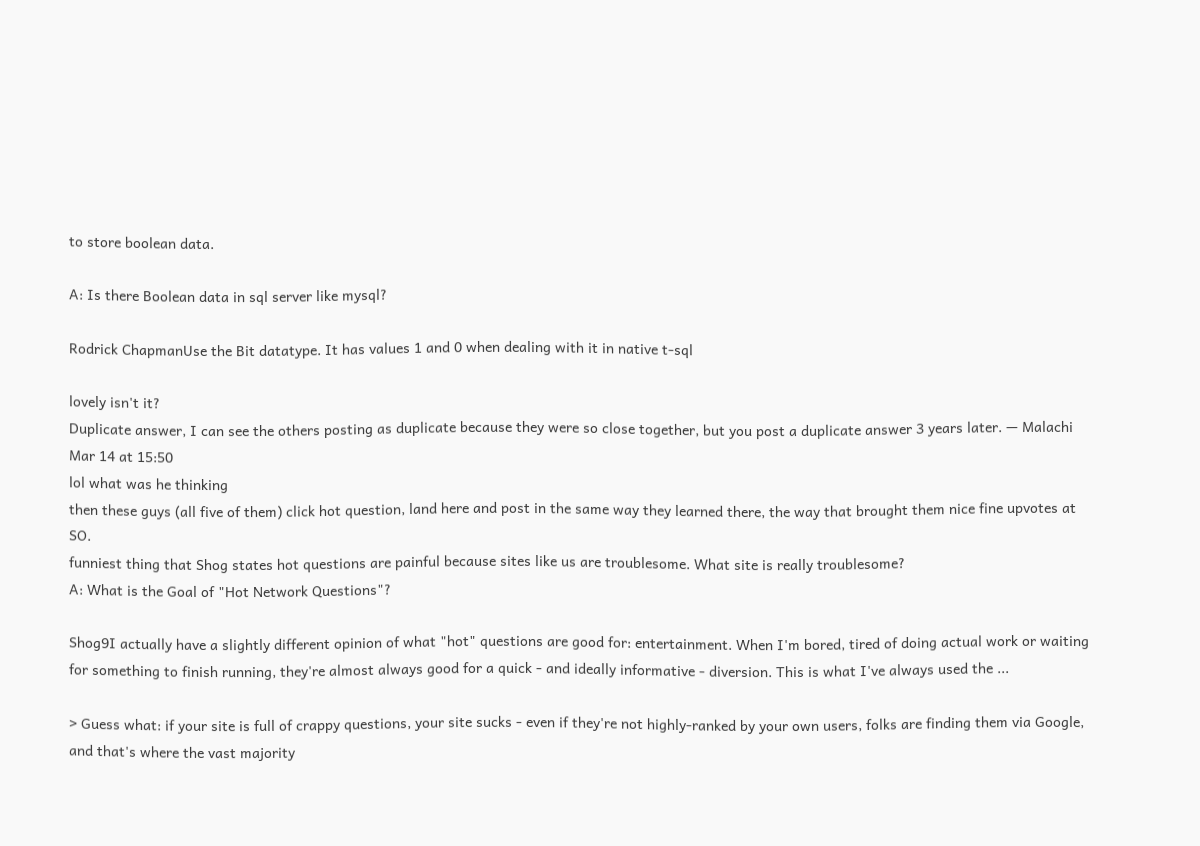to store boolean data.

A: Is there Boolean data in sql server like mysql?

Rodrick ChapmanUse the Bit datatype. It has values 1 and 0 when dealing with it in native t-sql

lovely isn't it?
Duplicate answer, I can see the others posting as duplicate because they were so close together, but you post a duplicate answer 3 years later. — Malachi Mar 14 at 15:50
lol what was he thinking
then these guys (all five of them) click hot question, land here and post in the same way they learned there, the way that brought them nice fine upvotes at SO.
funniest thing that Shog states hot questions are painful because sites like us are troublesome. What site is really troublesome?
A: What is the Goal of "Hot Network Questions"?

Shog9I actually have a slightly different opinion of what "hot" questions are good for: entertainment. When I'm bored, tired of doing actual work or waiting for something to finish running, they're almost always good for a quick - and ideally informative - diversion. This is what I've always used the ...

> Guess what: if your site is full of crappy questions, your site sucks - even if they're not highly-ranked by your own users, folks are finding them via Google, and that's where the vast majority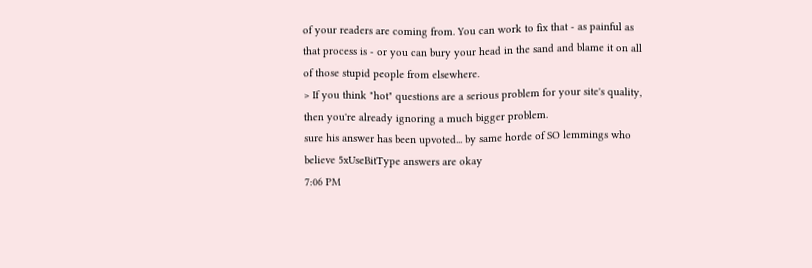of your readers are coming from. You can work to fix that - as painful as that process is - or you can bury your head in the sand and blame it on all of those stupid people from elsewhere.
> If you think "hot" questions are a serious problem for your site's quality, then you're already ignoring a much bigger problem.
sure his answer has been upvoted... by same horde of SO lemmings who believe 5xUseBitType answers are okay
7:06 PM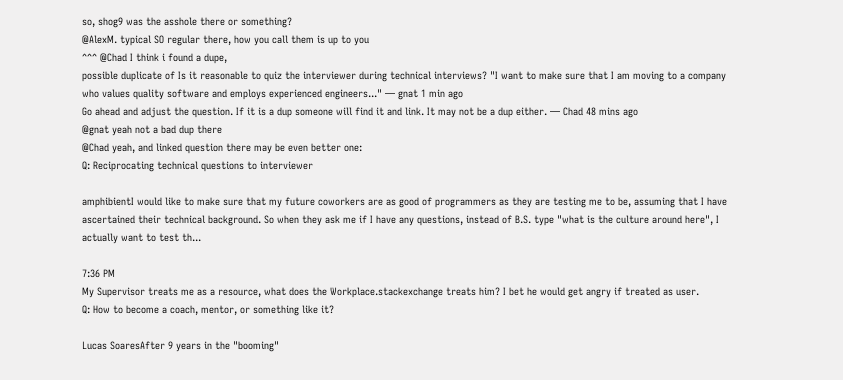so, shog9 was the asshole there or something?
@AlexM. typical SO regular there, how you call them is up to you
^^^ @Chad I think i found a dupe,
possible duplicate of Is it reasonable to quiz the interviewer during technical interviews? "I want to make sure that I am moving to a company who values quality software and employs experienced engineers..." — gnat 1 min ago
Go ahead and adjust the question. If it is a dup someone will find it and link. It may not be a dup either. — Chad 48 mins ago
@gnat yeah not a bad dup there
@Chad yeah, and linked question there may be even better one:
Q: Reciprocating technical questions to interviewer

amphibientI would like to make sure that my future coworkers are as good of programmers as they are testing me to be, assuming that I have ascertained their technical background. So when they ask me if I have any questions, instead of B.S. type "what is the culture around here", I actually want to test th...

7:36 PM
My Supervisor treats me as a resource, what does the Workplace.stackexchange treats him? I bet he would get angry if treated as user.
Q: How to become a coach, mentor, or something like it?

Lucas SoaresAfter 9 years in the "booming"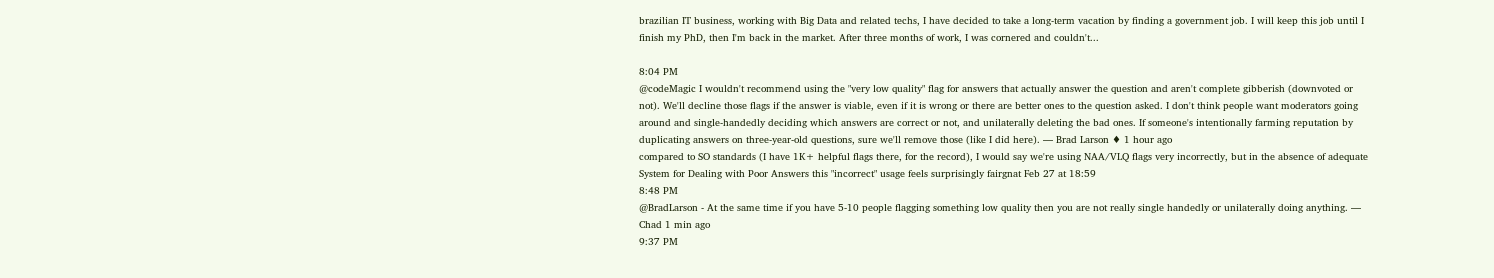brazilian IT business, working with Big Data and related techs, I have decided to take a long-term vacation by finding a government job. I will keep this job until I finish my PhD, then I'm back in the market. After three months of work, I was cornered and couldn't...

8:04 PM
@codeMagic I wouldn't recommend using the "very low quality" flag for answers that actually answer the question and aren't complete gibberish (downvoted or not). We'll decline those flags if the answer is viable, even if it is wrong or there are better ones to the question asked. I don't think people want moderators going around and single-handedly deciding which answers are correct or not, and unilaterally deleting the bad ones. If someone's intentionally farming reputation by duplicating answers on three-year-old questions, sure we'll remove those (like I did here). — Brad Larson ♦ 1 hour ago
compared to SO standards (I have 1K+ helpful flags there, for the record), I would say we're using NAA/VLQ flags very incorrectly, but in the absence of adequate System for Dealing with Poor Answers this "incorrect" usage feels surprisingly fairgnat Feb 27 at 18:59
8:48 PM
@BradLarson - At the same time if you have 5-10 people flagging something low quality then you are not really single handedly or unilaterally doing anything. — Chad 1 min ago
9:37 PM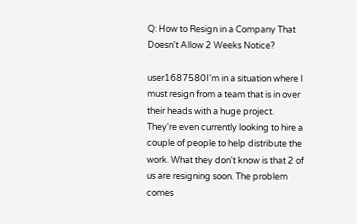Q: How to Resign in a Company That Doesn't Allow 2 Weeks Notice?

user1687580I'm in a situation where I must resign from a team that is in over their heads with a huge project. They're even currently looking to hire a couple of people to help distribute the work. What they don't know is that 2 of us are resigning soon. The problem comes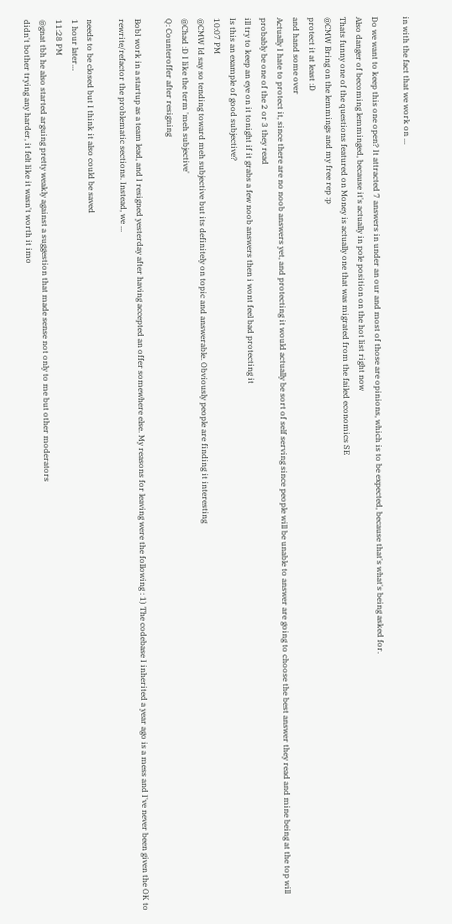in with the fact that we work on ...

Do we want to keep this one open? It attracted 7 answers in under an our and most of those are opinions, which is to be expected, because that's what's being asked for.
Also danger of becoming lemminged, because it's actually in pole position on the hot list right now
Thats funny one of the questions featured on Money is actually one that was migrated from the failed economics SE
@CMW Bring on the lemmings and my free rep :p
protect it at least :D
and hand some over
Actually I hate to protect it, since there are no noob answers yet, and protecting it would actually be sort of self serving since people will be unable to answer are going to choose the best answer they read and mine being at the top will probably be one of the 2 or 3 they read
ill try to keep an eye on it tonight if it grabs a few noob answers then i wont feel bad protecting it
Is this an example of good subjective?
10:07 PM
@CMW Id say so tending toward meh subjective but its definitely on topic and answerable. Obviously people are finding it interesting
@Chad :D I like the term 'meh subjective'
Q: Counteroffer after resigning

BobI work in a startup as a team lead, and I resigned yesterday after having accepted an offer somewhere else. My reasons for leaving were the following : 1) The codebase I inherited a year ago is a mess and I've never been given the OK to rewrite/refactor the problematic sections. Instead, we ...

needs to be closed but I think it also could be saved
1 hour later…
11:28 PM
@gnat tbh he also started arguing pretty weakly against a suggestion that made sense not only to me but other moderators
didn't bother trying any harder, it felt like it wasn't worth it imo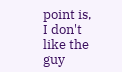point is, I don't like the guy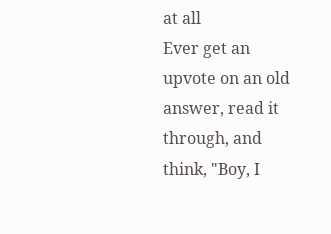at all
Ever get an upvote on an old answer, read it through, and think, "Boy, I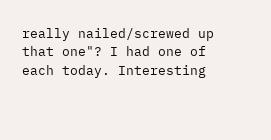really nailed/screwed up that one"? I had one of each today. Interesting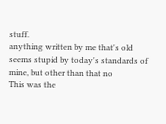stuff.
anything written by me that's old seems stupid by today's standards of mine, but other than that no
This was the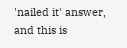'nailed it' answer, and this is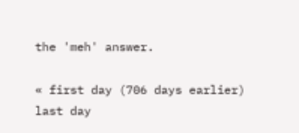the 'meh' answer.

« first day (706 days earlier)      last day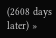(2608 days later) »